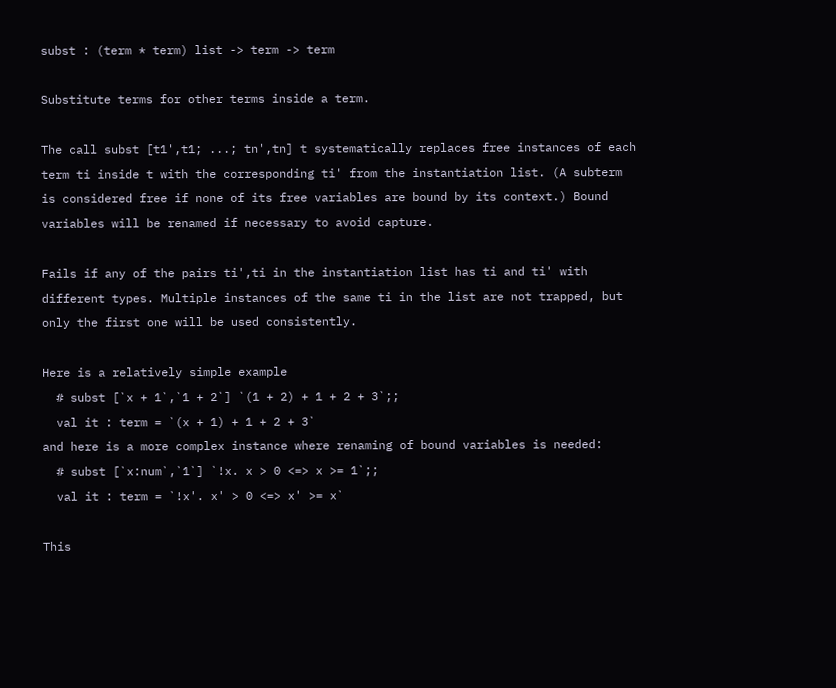subst : (term * term) list -> term -> term

Substitute terms for other terms inside a term.

The call subst [t1',t1; ...; tn',tn] t systematically replaces free instances of each term ti inside t with the corresponding ti' from the instantiation list. (A subterm is considered free if none of its free variables are bound by its context.) Bound variables will be renamed if necessary to avoid capture.

Fails if any of the pairs ti',ti in the instantiation list has ti and ti' with different types. Multiple instances of the same ti in the list are not trapped, but only the first one will be used consistently.

Here is a relatively simple example
  # subst [`x + 1`,`1 + 2`] `(1 + 2) + 1 + 2 + 3`;;
  val it : term = `(x + 1) + 1 + 2 + 3`
and here is a more complex instance where renaming of bound variables is needed:
  # subst [`x:num`,`1`] `!x. x > 0 <=> x >= 1`;;
  val it : term = `!x'. x' > 0 <=> x' >= x`

This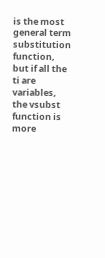is the most general term substitution function, but if all the ti are variables, the vsubst function is more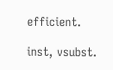efficient.

inst, vsubst.